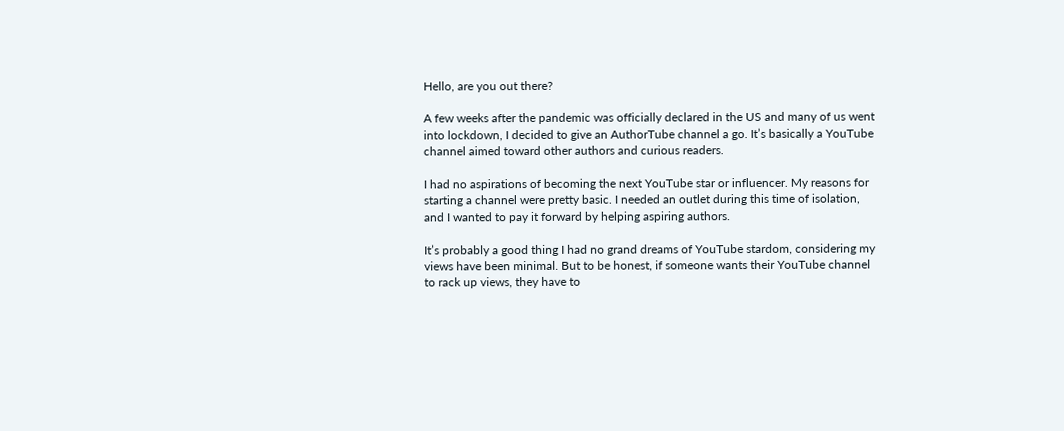Hello, are you out there?

A few weeks after the pandemic was officially declared in the US and many of us went into lockdown, I decided to give an AuthorTube channel a go. It’s basically a YouTube channel aimed toward other authors and curious readers.

I had no aspirations of becoming the next YouTube star or influencer. My reasons for starting a channel were pretty basic. I needed an outlet during this time of isolation, and I wanted to pay it forward by helping aspiring authors.

It’s probably a good thing I had no grand dreams of YouTube stardom, considering my views have been minimal. But to be honest, if someone wants their YouTube channel to rack up views, they have to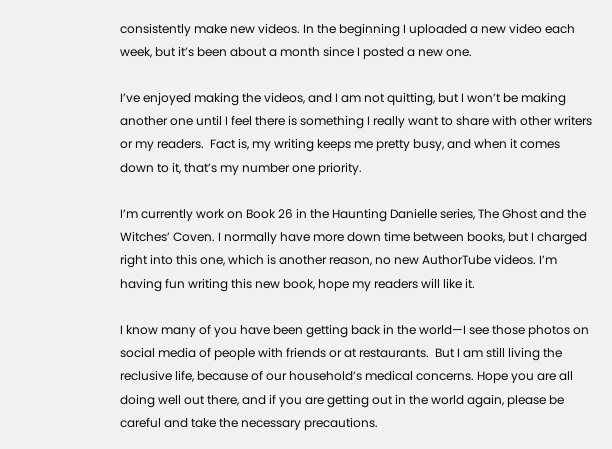consistently make new videos. In the beginning I uploaded a new video each week, but it’s been about a month since I posted a new one.

I’ve enjoyed making the videos, and I am not quitting, but I won’t be making another one until I feel there is something I really want to share with other writers or my readers.  Fact is, my writing keeps me pretty busy, and when it comes down to it, that’s my number one priority.

I’m currently work on Book 26 in the Haunting Danielle series, The Ghost and the Witches’ Coven. I normally have more down time between books, but I charged right into this one, which is another reason, no new AuthorTube videos. I’m having fun writing this new book, hope my readers will like it.

I know many of you have been getting back in the world—I see those photos on social media of people with friends or at restaurants.  But I am still living the reclusive life, because of our household’s medical concerns. Hope you are all doing well out there, and if you are getting out in the world again, please be careful and take the necessary precautions.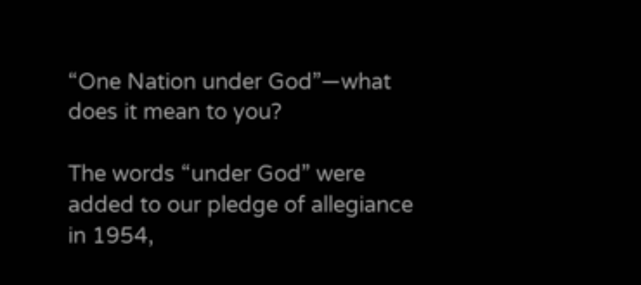“One Nation under God”—what does it mean to you?

The words “under God” were added to our pledge of allegiance in 1954,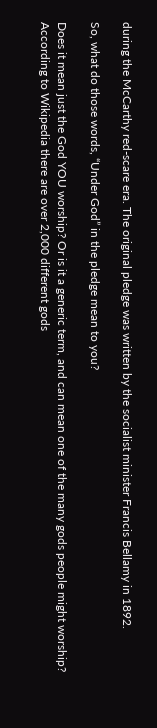during the McCarthy red-scare era. The original pledge was written by the socialist minister Francis Bellamy in 1892.

So, what do those words, “Under God” in the pledge mean to you?

Does it mean just the God YOU worship? Or is it a generic term, and can mean one of the many gods people might worship? According to Wikipedia there are over 2,000 different gods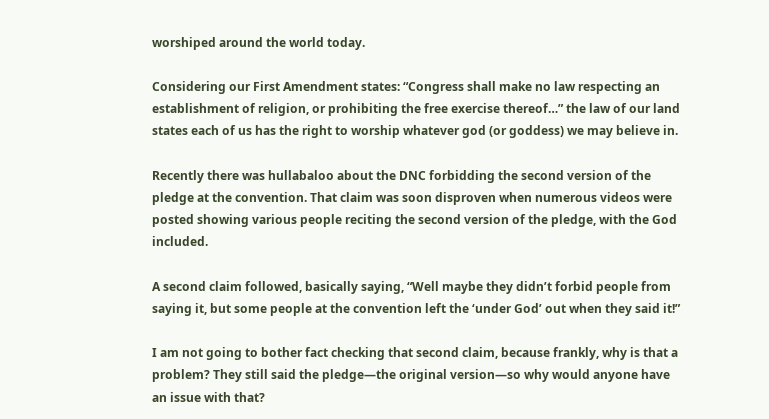worshiped around the world today.

Considering our First Amendment states: “Congress shall make no law respecting an establishment of religion, or prohibiting the free exercise thereof…” the law of our land states each of us has the right to worship whatever god (or goddess) we may believe in.

Recently there was hullabaloo about the DNC forbidding the second version of the pledge at the convention. That claim was soon disproven when numerous videos were posted showing various people reciting the second version of the pledge, with the God included.

A second claim followed, basically saying, “Well maybe they didn’t forbid people from saying it, but some people at the convention left the ‘under God’ out when they said it!”

I am not going to bother fact checking that second claim, because frankly, why is that a problem? They still said the pledge—the original version—so why would anyone have an issue with that?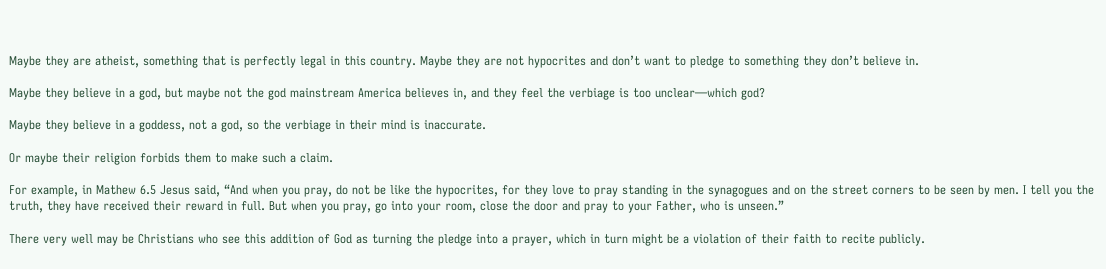Maybe they are atheist, something that is perfectly legal in this country. Maybe they are not hypocrites and don’t want to pledge to something they don’t believe in.

Maybe they believe in a god, but maybe not the god mainstream America believes in, and they feel the verbiage is too unclear—which god?

Maybe they believe in a goddess, not a god, so the verbiage in their mind is inaccurate.

Or maybe their religion forbids them to make such a claim.

For example, in Mathew 6.5 Jesus said, “And when you pray, do not be like the hypocrites, for they love to pray standing in the synagogues and on the street corners to be seen by men. I tell you the truth, they have received their reward in full. But when you pray, go into your room, close the door and pray to your Father, who is unseen.”

There very well may be Christians who see this addition of God as turning the pledge into a prayer, which in turn might be a violation of their faith to recite publicly.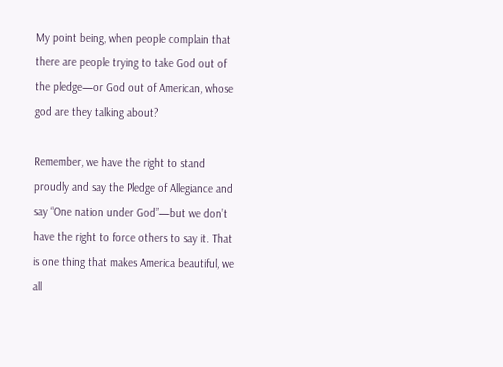My point being, when people complain that there are people trying to take God out of the pledge—or God out of American, whose god are they talking about?

Remember, we have the right to stand proudly and say the Pledge of Allegiance and say “One nation under God”—but we don’t have the right to force others to say it. That is one thing that makes America beautiful, we all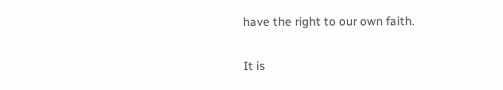have the right to our own faith.

It is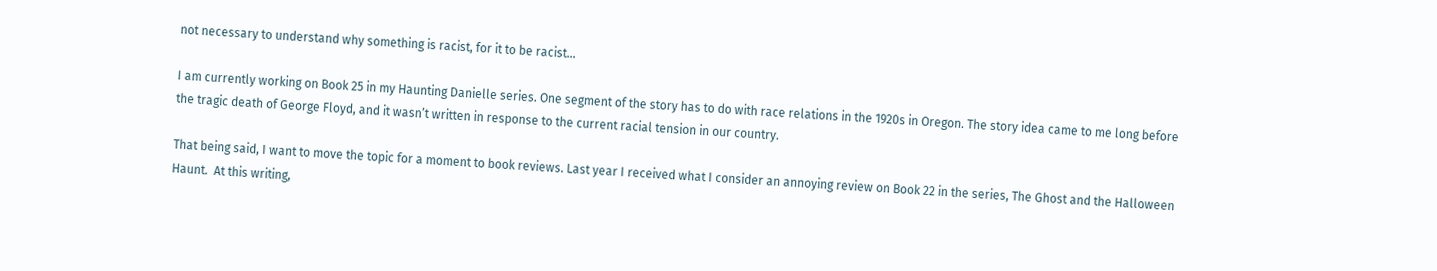not necessary to understand why something is racist, for it to be racist…

I am currently working on Book 25 in my Haunting Danielle series. One segment of the story has to do with race relations in the 1920s in Oregon. The story idea came to me long before the tragic death of George Floyd, and it wasn’t written in response to the current racial tension in our country.

That being said, I want to move the topic for a moment to book reviews. Last year I received what I consider an annoying review on Book 22 in the series, The Ghost and the Halloween Haunt.  At this writing,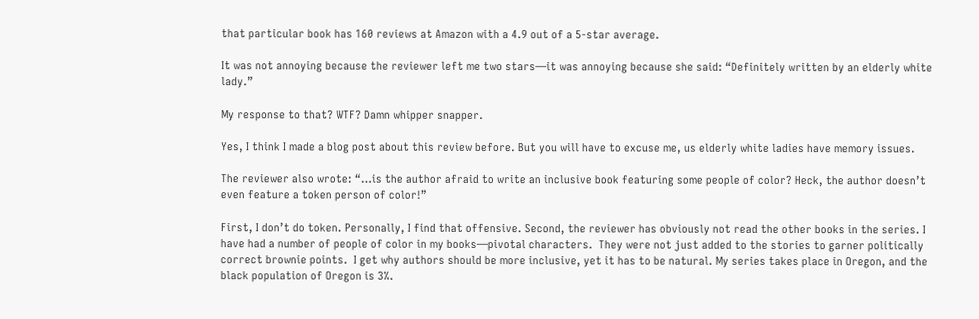that particular book has 160 reviews at Amazon with a 4.9 out of a 5-star average.

It was not annoying because the reviewer left me two stars—it was annoying because she said: “Definitely written by an elderly white lady.”

My response to that? WTF? Damn whipper snapper.

Yes, I think I made a blog post about this review before. But you will have to excuse me, us elderly white ladies have memory issues.

The reviewer also wrote: “…is the author afraid to write an inclusive book featuring some people of color? Heck, the author doesn’t even feature a token person of color!”

First, I don’t do token. Personally, I find that offensive. Second, the reviewer has obviously not read the other books in the series. I have had a number of people of color in my books—pivotal characters.  They were not just added to the stories to garner politically correct brownie points.  I get why authors should be more inclusive, yet it has to be natural. My series takes place in Oregon, and the black population of Oregon is 3%.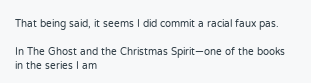That being said, it seems I did commit a racial faux pas.

In The Ghost and the Christmas Spirit—one of the books in the series I am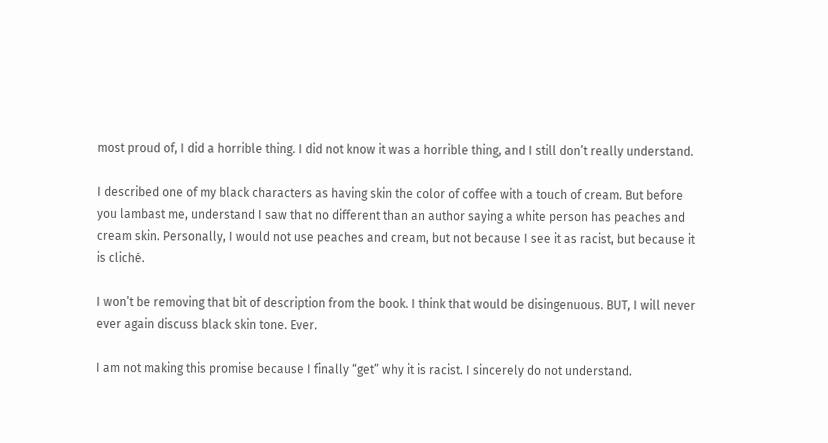most proud of, I did a horrible thing. I did not know it was a horrible thing, and I still don’t really understand.

I described one of my black characters as having skin the color of coffee with a touch of cream. But before you lambast me, understand I saw that no different than an author saying a white person has peaches and cream skin. Personally, I would not use peaches and cream, but not because I see it as racist, but because it is cliché.

I won’t be removing that bit of description from the book. I think that would be disingenuous. BUT, I will never ever again discuss black skin tone. Ever.

I am not making this promise because I finally “get” why it is racist. I sincerely do not understand.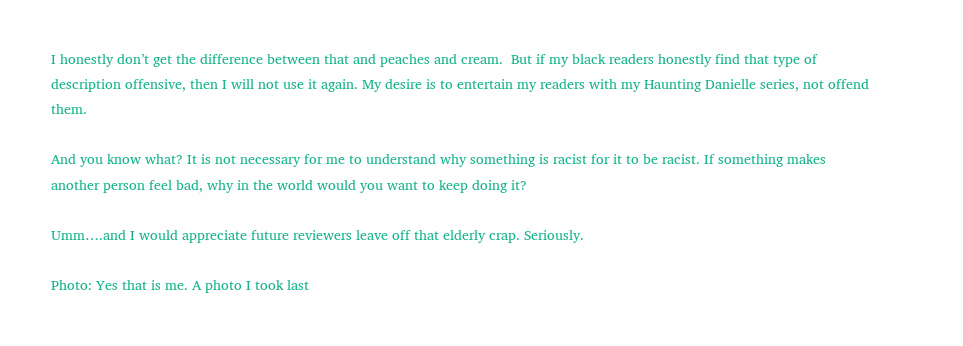I honestly don’t get the difference between that and peaches and cream.  But if my black readers honestly find that type of description offensive, then I will not use it again. My desire is to entertain my readers with my Haunting Danielle series, not offend them.

And you know what? It is not necessary for me to understand why something is racist for it to be racist. If something makes another person feel bad, why in the world would you want to keep doing it?

Umm….and I would appreciate future reviewers leave off that elderly crap. Seriously.

Photo: Yes that is me. A photo I took last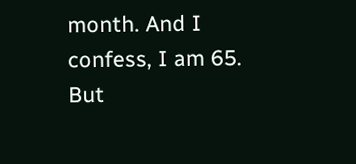month. And I confess, I am 65. But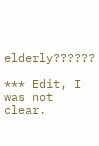elderly??????

*** Edit, I was not clear.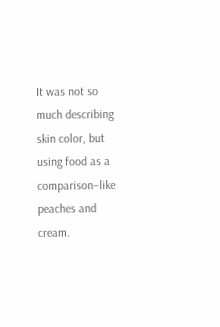It was not so much describing skin color, but using food as a comparison–like peaches and cream.